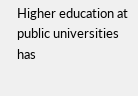Higher education at public universities has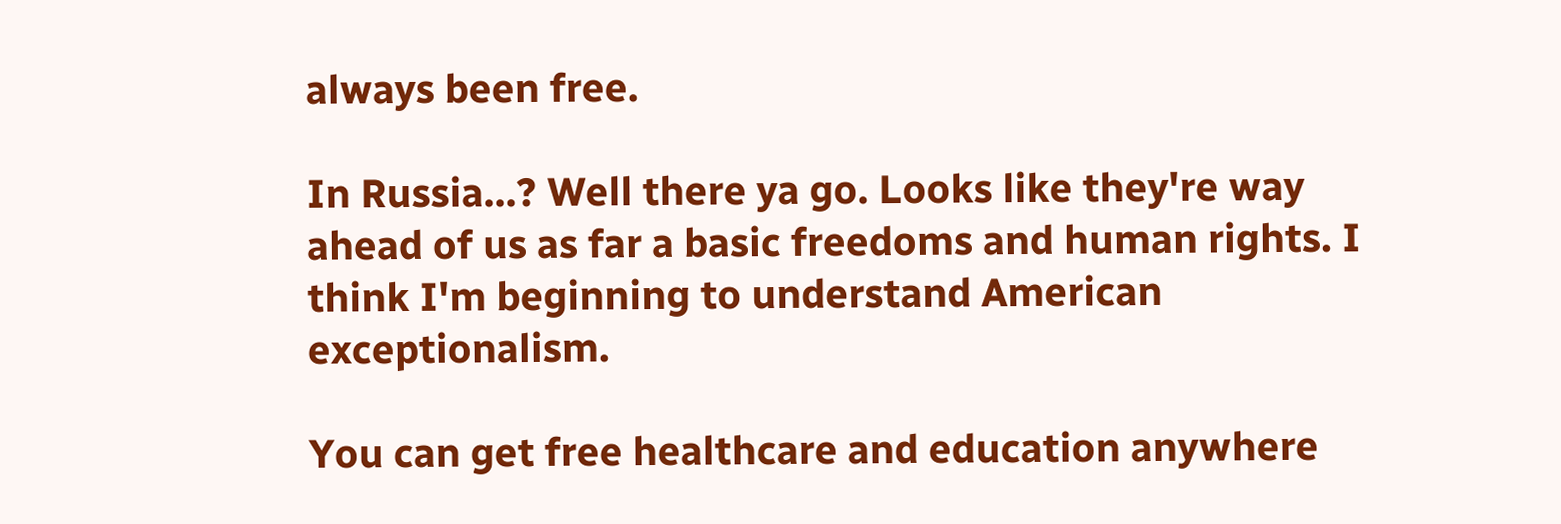always been free.

In Russia...? Well there ya go. Looks like they're way ahead of us as far a basic freedoms and human rights. I think I'm beginning to understand American exceptionalism.

You can get free healthcare and education anywhere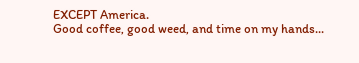EXCEPT America.
Good coffee, good weed, and time on my hands...